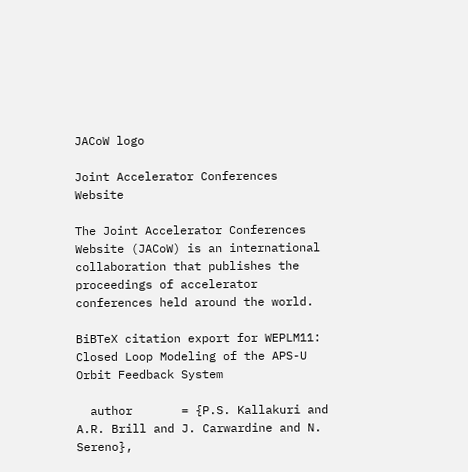JACoW logo

Joint Accelerator Conferences Website

The Joint Accelerator Conferences Website (JACoW) is an international collaboration that publishes the proceedings of accelerator conferences held around the world.

BiBTeX citation export for WEPLM11: Closed Loop Modeling of the APS-U Orbit Feedback System

  author       = {P.S. Kallakuri and A.R. Brill and J. Carwardine and N. Sereno},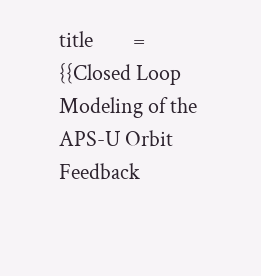title        = {{Closed Loop Modeling of the APS-U Orbit Feedback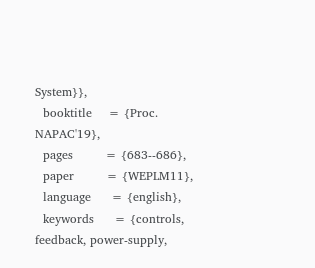System}},
  booktitle    = {Proc. NAPAC'19},
  pages        = {683--686},
  paper        = {WEPLM11},
  language     = {english},
  keywords     = {controls, feedback, power-supply,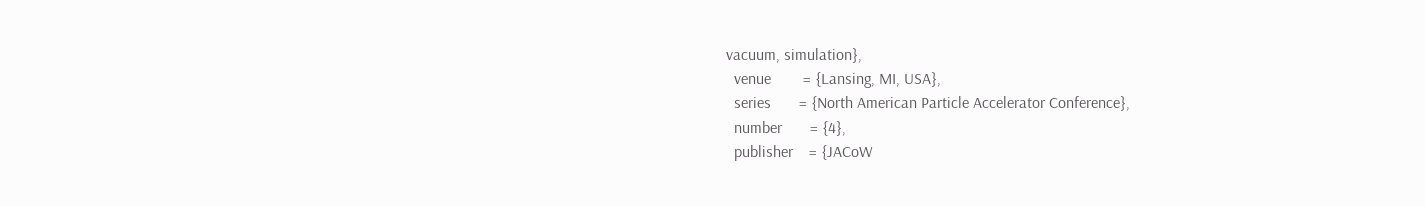vacuum, simulation},
  venue        = {Lansing, MI, USA},
  series       = {North American Particle Accelerator Conference},
  number       = {4},
  publisher    = {JACoW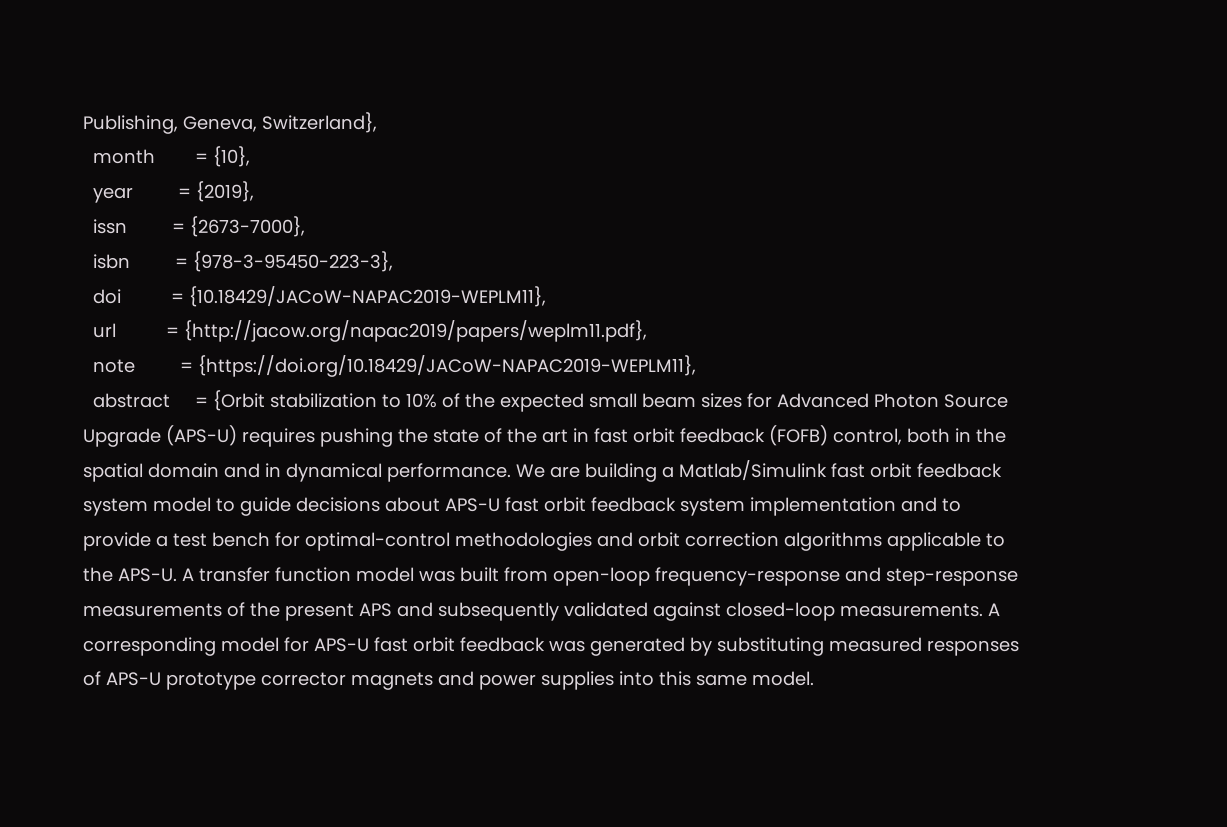Publishing, Geneva, Switzerland},
  month        = {10},
  year         = {2019},
  issn         = {2673-7000},
  isbn         = {978-3-95450-223-3},
  doi          = {10.18429/JACoW-NAPAC2019-WEPLM11},
  url          = {http://jacow.org/napac2019/papers/weplm11.pdf},
  note         = {https://doi.org/10.18429/JACoW-NAPAC2019-WEPLM11},
  abstract     = {Orbit stabilization to 10% of the expected small beam sizes for Advanced Photon Source Upgrade (APS-U) requires pushing the state of the art in fast orbit feedback (FOFB) control, both in the spatial domain and in dynamical performance. We are building a Matlab/Simulink fast orbit feedback system model to guide decisions about APS-U fast orbit feedback system implementation and to provide a test bench for optimal-control methodologies and orbit correction algorithms applicable to the APS-U. A transfer function model was built from open-loop frequency-response and step-response measurements of the present APS and subsequently validated against closed-loop measurements. A corresponding model for APS-U fast orbit feedback was generated by substituting measured responses of APS-U prototype corrector magnets and power supplies into this same model.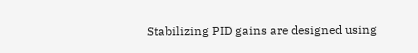Stabilizing PID gains are designed using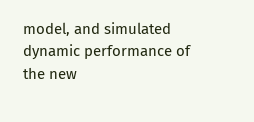model, and simulated dynamic performance of the new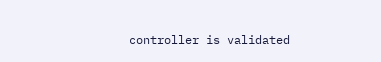controller is validated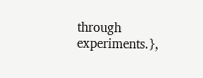through experiments.},